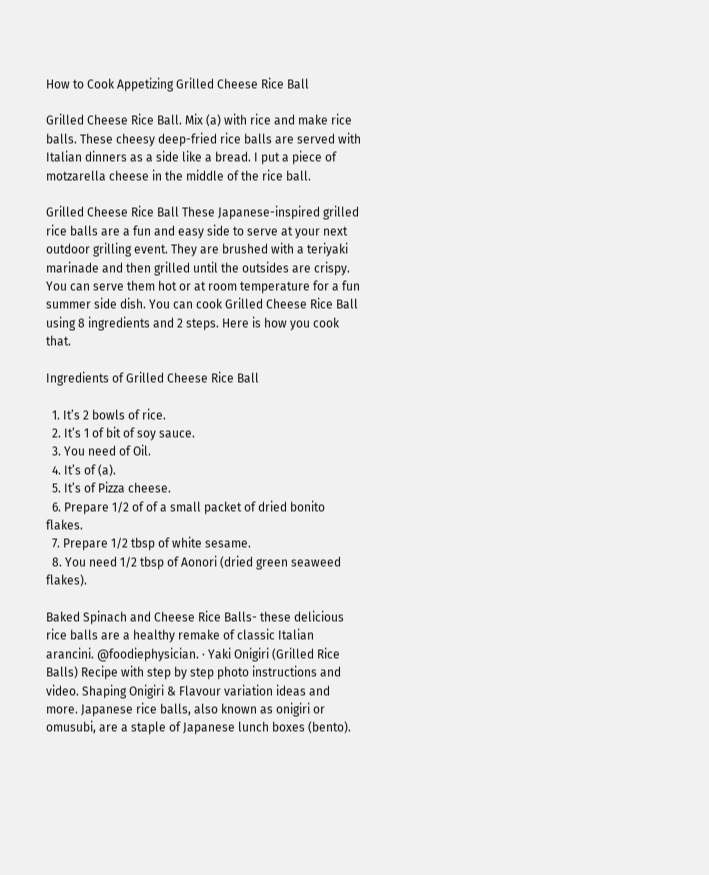How to Cook Appetizing Grilled Cheese Rice Ball

Grilled Cheese Rice Ball. Mix (a) with rice and make rice balls. These cheesy deep-fried rice balls are served with Italian dinners as a side like a bread. I put a piece of motzarella cheese in the middle of the rice ball.

Grilled Cheese Rice Ball These Japanese-inspired grilled rice balls are a fun and easy side to serve at your next outdoor grilling event. They are brushed with a teriyaki marinade and then grilled until the outsides are crispy. You can serve them hot or at room temperature for a fun summer side dish. You can cook Grilled Cheese Rice Ball using 8 ingredients and 2 steps. Here is how you cook that.

Ingredients of Grilled Cheese Rice Ball

  1. It’s 2 bowls of rice.
  2. It’s 1 of bit of soy sauce.
  3. You need of Oil.
  4. It’s of (a).
  5. It’s of Pizza cheese.
  6. Prepare 1/2 of of a small packet of dried bonito flakes.
  7. Prepare 1/2 tbsp of white sesame.
  8. You need 1/2 tbsp of Aonori (dried green seaweed flakes).

Baked Spinach and Cheese Rice Balls- these delicious rice balls are a healthy remake of classic Italian arancini. @foodiephysician. · Yaki Onigiri (Grilled Rice Balls) Recipe with step by step photo instructions and video. Shaping Onigiri & Flavour variation ideas and more. Japanese rice balls, also known as onigiri or omusubi, are a staple of Japanese lunch boxes (bento).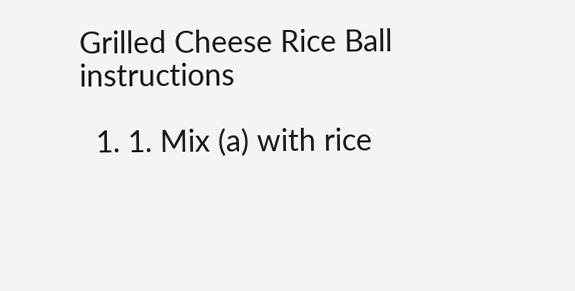Grilled Cheese Rice Ball instructions

  1. 1. Mix (a) with rice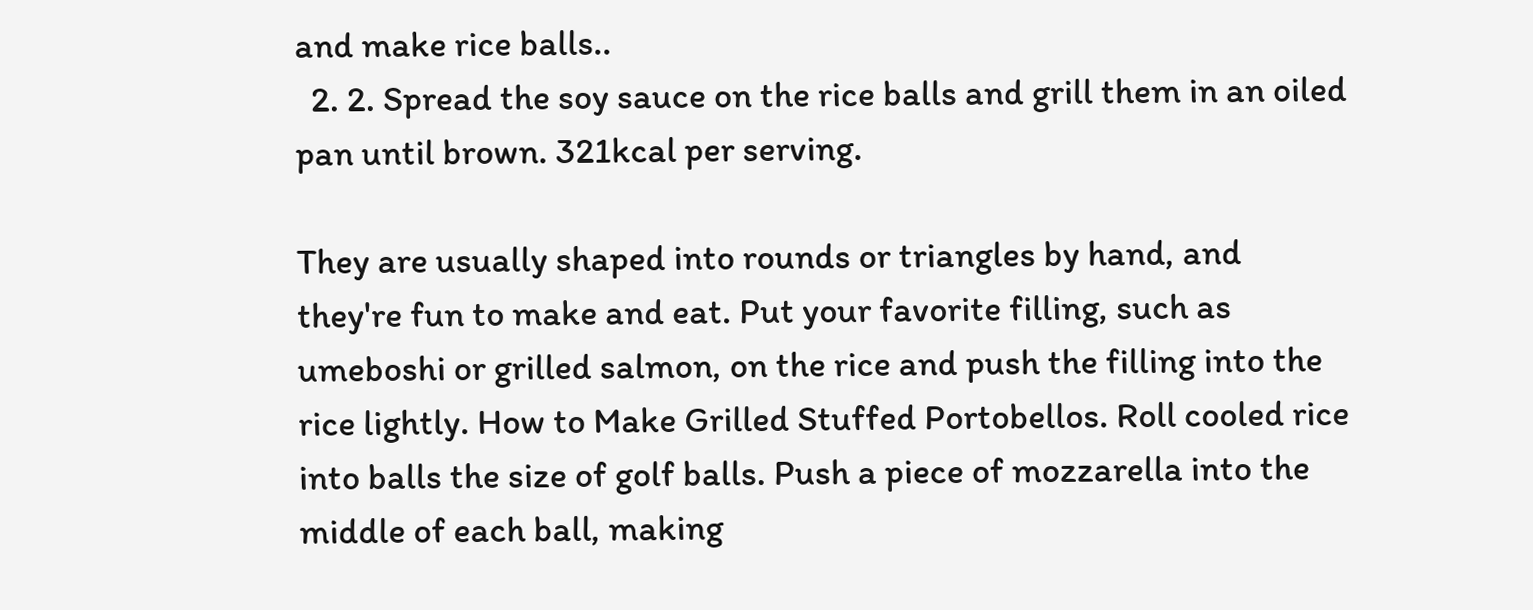and make rice balls..
  2. 2. Spread the soy sauce on the rice balls and grill them in an oiled pan until brown. 321kcal per serving.

They are usually shaped into rounds or triangles by hand, and they're fun to make and eat. Put your favorite filling, such as umeboshi or grilled salmon, on the rice and push the filling into the rice lightly. How to Make Grilled Stuffed Portobellos. Roll cooled rice into balls the size of golf balls. Push a piece of mozzarella into the middle of each ball, making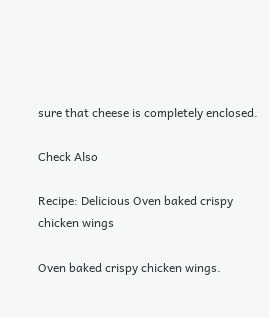sure that cheese is completely enclosed.

Check Also

Recipe: Delicious Oven baked crispy chicken wings

Oven baked crispy chicken wings.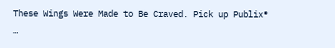These Wings Were Made to Be Craved. Pick up Publix® …